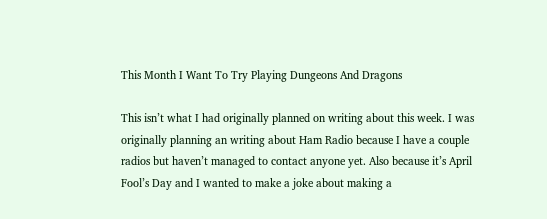This Month I Want To Try Playing Dungeons And Dragons

This isn’t what I had originally planned on writing about this week. I was originally planning an writing about Ham Radio because I have a couple radios but haven’t managed to contact anyone yet. Also because it’s April Fool’s Day and I wanted to make a joke about making a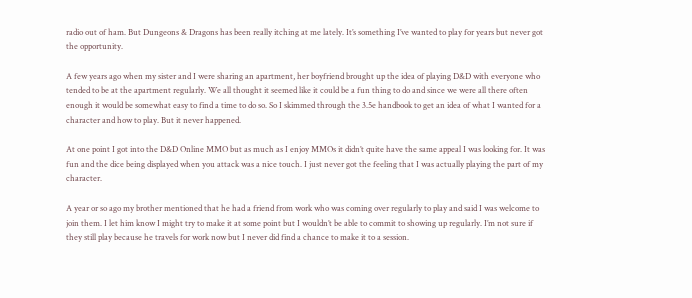radio out of ham. But Dungeons & Dragons has been really itching at me lately. It’s something I’ve wanted to play for years but never got the opportunity.

A few years ago when my sister and I were sharing an apartment, her boyfriend brought up the idea of playing D&D with everyone who tended to be at the apartment regularly. We all thought it seemed like it could be a fun thing to do and since we were all there often enough it would be somewhat easy to find a time to do so. So I skimmed through the 3.5e handbook to get an idea of what I wanted for a character and how to play. But it never happened.

At one point I got into the D&D Online MMO but as much as I enjoy MMOs it didn’t quite have the same appeal I was looking for. It was fun and the dice being displayed when you attack was a nice touch. I just never got the feeling that I was actually playing the part of my character.

A year or so ago my brother mentioned that he had a friend from work who was coming over regularly to play and said I was welcome to join them. I let him know I might try to make it at some point but I wouldn’t be able to commit to showing up regularly. I’m not sure if they still play because he travels for work now but I never did find a chance to make it to a session.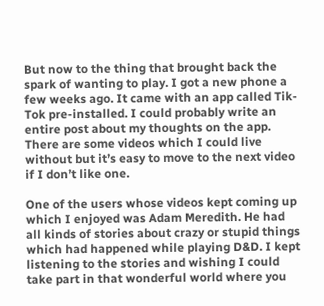But now to the thing that brought back the spark of wanting to play. I got a new phone a few weeks ago. It came with an app called Tik-Tok pre-installed. I could probably write an entire post about my thoughts on the app. There are some videos which I could live without but it’s easy to move to the next video if I don’t like one.

One of the users whose videos kept coming up which I enjoyed was Adam Meredith. He had all kinds of stories about crazy or stupid things which had happened while playing D&D. I kept listening to the stories and wishing I could take part in that wonderful world where you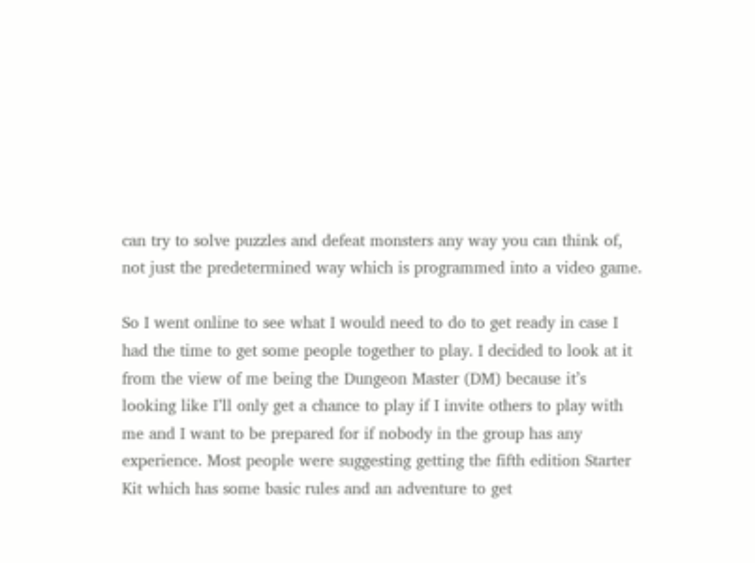can try to solve puzzles and defeat monsters any way you can think of, not just the predetermined way which is programmed into a video game.

So I went online to see what I would need to do to get ready in case I had the time to get some people together to play. I decided to look at it from the view of me being the Dungeon Master (DM) because it’s looking like I’ll only get a chance to play if I invite others to play with me and I want to be prepared for if nobody in the group has any experience. Most people were suggesting getting the fifth edition Starter Kit which has some basic rules and an adventure to get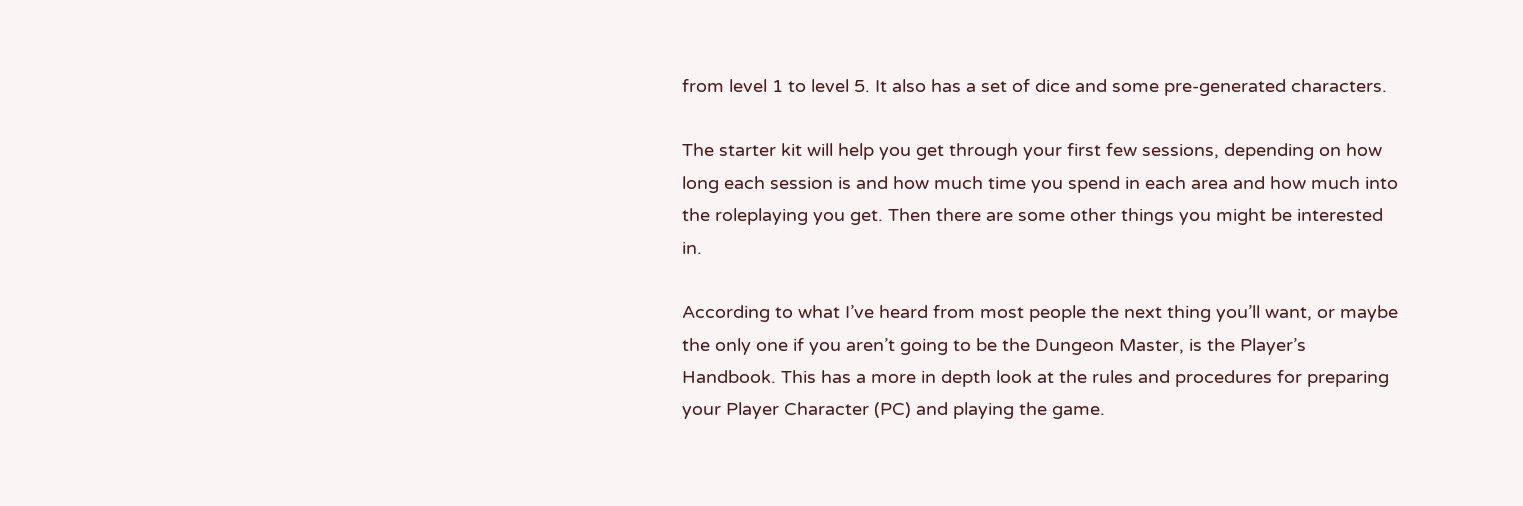from level 1 to level 5. It also has a set of dice and some pre-generated characters.

The starter kit will help you get through your first few sessions, depending on how long each session is and how much time you spend in each area and how much into the roleplaying you get. Then there are some other things you might be interested in.

According to what I’ve heard from most people the next thing you’ll want, or maybe the only one if you aren’t going to be the Dungeon Master, is the Player’s Handbook. This has a more in depth look at the rules and procedures for preparing your Player Character (PC) and playing the game.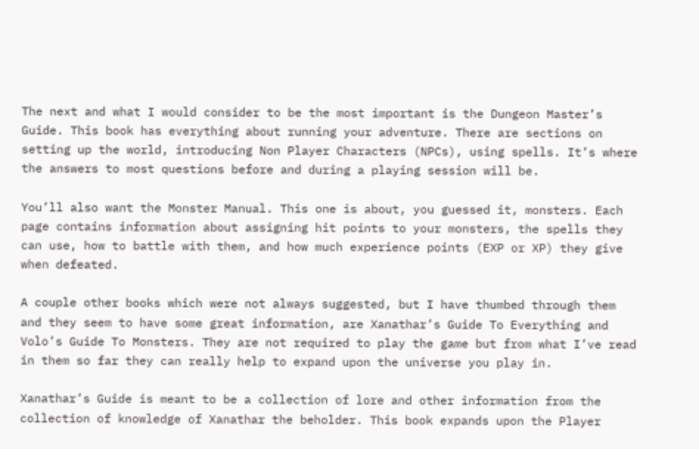The next and what I would consider to be the most important is the Dungeon Master’s Guide. This book has everything about running your adventure. There are sections on setting up the world, introducing Non Player Characters (NPCs), using spells. It’s where the answers to most questions before and during a playing session will be.

You’ll also want the Monster Manual. This one is about, you guessed it, monsters. Each page contains information about assigning hit points to your monsters, the spells they can use, how to battle with them, and how much experience points (EXP or XP) they give when defeated.

A couple other books which were not always suggested, but I have thumbed through them and they seem to have some great information, are Xanathar’s Guide To Everything and Volo’s Guide To Monsters. They are not required to play the game but from what I’ve read in them so far they can really help to expand upon the universe you play in.

Xanathar’s Guide is meant to be a collection of lore and other information from the collection of knowledge of Xanathar the beholder. This book expands upon the Player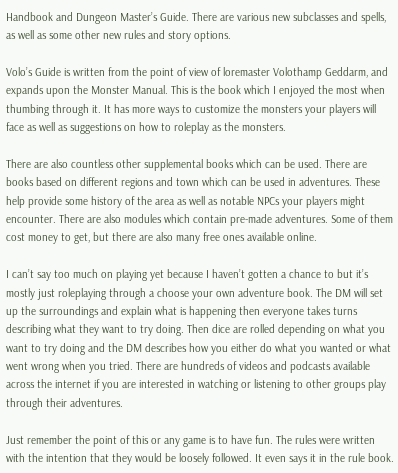Handbook and Dungeon Master’s Guide. There are various new subclasses and spells, as well as some other new rules and story options.

Volo’s Guide is written from the point of view of loremaster Volothamp Geddarm, and expands upon the Monster Manual. This is the book which I enjoyed the most when thumbing through it. It has more ways to customize the monsters your players will face as well as suggestions on how to roleplay as the monsters.

There are also countless other supplemental books which can be used. There are books based on different regions and town which can be used in adventures. These help provide some history of the area as well as notable NPCs your players might encounter. There are also modules which contain pre-made adventures. Some of them cost money to get, but there are also many free ones available online.

I can’t say too much on playing yet because I haven’t gotten a chance to but it’s mostly just roleplaying through a choose your own adventure book. The DM will set up the surroundings and explain what is happening then everyone takes turns describing what they want to try doing. Then dice are rolled depending on what you want to try doing and the DM describes how you either do what you wanted or what went wrong when you tried. There are hundreds of videos and podcasts available across the internet if you are interested in watching or listening to other groups play through their adventures.

Just remember the point of this or any game is to have fun. The rules were written with the intention that they would be loosely followed. It even says it in the rule book.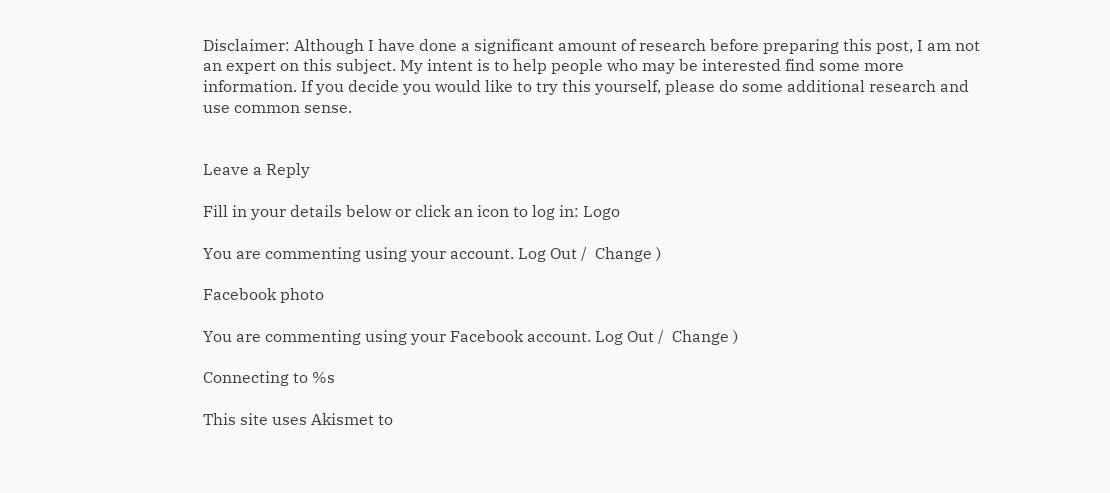Disclaimer: Although I have done a significant amount of research before preparing this post, I am not an expert on this subject. My intent is to help people who may be interested find some more information. If you decide you would like to try this yourself, please do some additional research and use common sense.


Leave a Reply

Fill in your details below or click an icon to log in: Logo

You are commenting using your account. Log Out /  Change )

Facebook photo

You are commenting using your Facebook account. Log Out /  Change )

Connecting to %s

This site uses Akismet to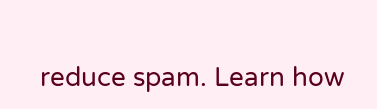reduce spam. Learn how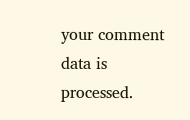your comment data is processed.